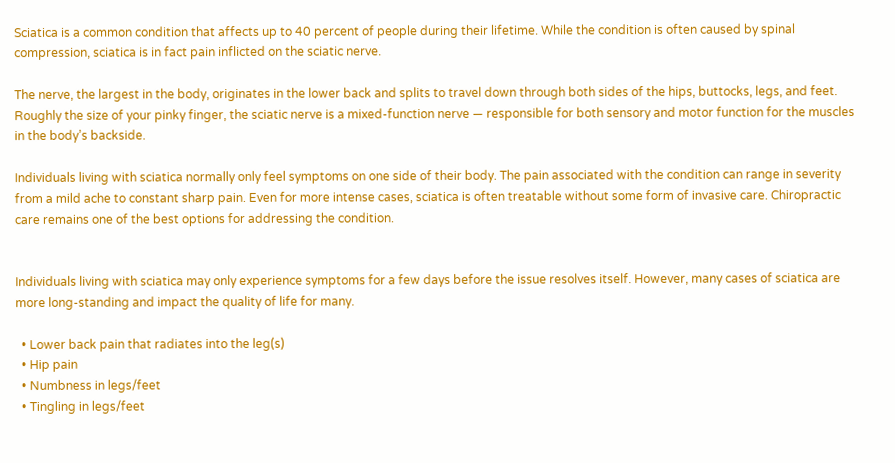Sciatica is a common condition that affects up to 40 percent of people during their lifetime. While the condition is often caused by spinal compression, sciatica is in fact pain inflicted on the sciatic nerve.

The nerve, the largest in the body, originates in the lower back and splits to travel down through both sides of the hips, buttocks, legs, and feet. Roughly the size of your pinky finger, the sciatic nerve is a mixed-function nerve — responsible for both sensory and motor function for the muscles in the body’s backside.

Individuals living with sciatica normally only feel symptoms on one side of their body. The pain associated with the condition can range in severity from a mild ache to constant sharp pain. Even for more intense cases, sciatica is often treatable without some form of invasive care. Chiropractic care remains one of the best options for addressing the condition.


Individuals living with sciatica may only experience symptoms for a few days before the issue resolves itself. However, many cases of sciatica are more long-standing and impact the quality of life for many.

  • Lower back pain that radiates into the leg(s)
  • Hip pain
  • Numbness in legs/feet
  • Tingling in legs/feet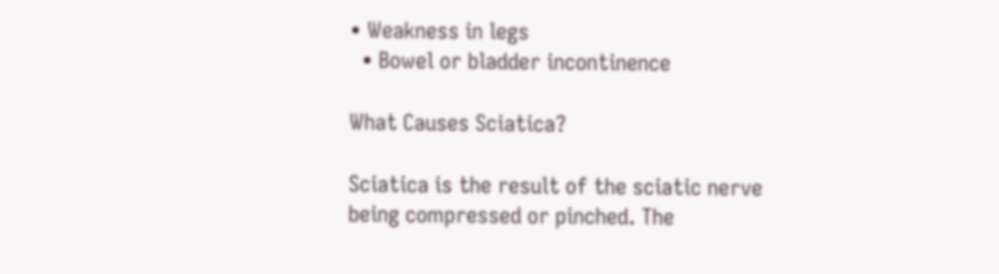• Weakness in legs
  • Bowel or bladder incontinence

What Causes Sciatica?

Sciatica is the result of the sciatic nerve being compressed or pinched. The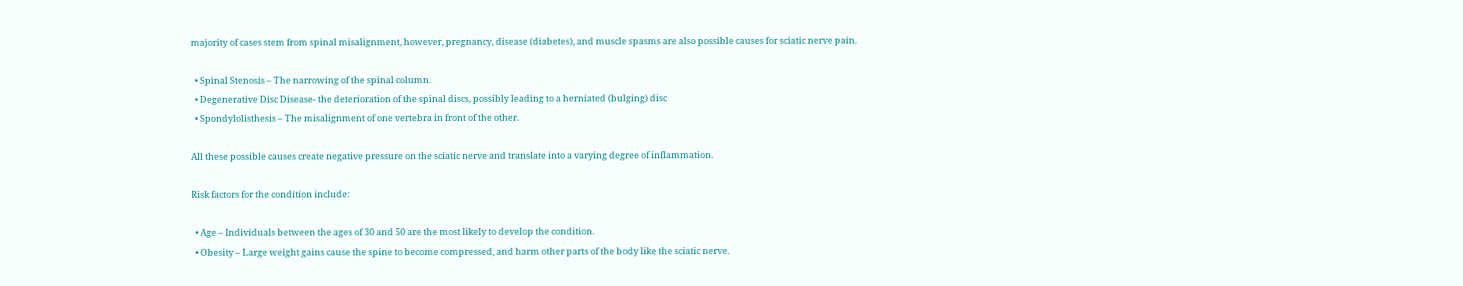majority of cases stem from spinal misalignment, however, pregnancy, disease (diabetes), and muscle spasms are also possible causes for sciatic nerve pain.

  • Spinal Stenosis – The narrowing of the spinal column.
  • Degenerative Disc Disease- the deterioration of the spinal discs, possibly leading to a herniated (bulging) disc
  • Spondylolisthesis – The misalignment of one vertebra in front of the other.

All these possible causes create negative pressure on the sciatic nerve and translate into a varying degree of inflammation.

Risk factors for the condition include:

  • Age – Individuals between the ages of 30 and 50 are the most likely to develop the condition.
  • Obesity – Large weight gains cause the spine to become compressed, and harm other parts of the body like the sciatic nerve.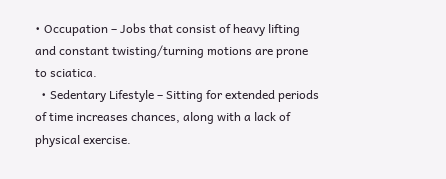• Occupation – Jobs that consist of heavy lifting and constant twisting/turning motions are prone to sciatica.
  • Sedentary Lifestyle – Sitting for extended periods of time increases chances, along with a lack of physical exercise.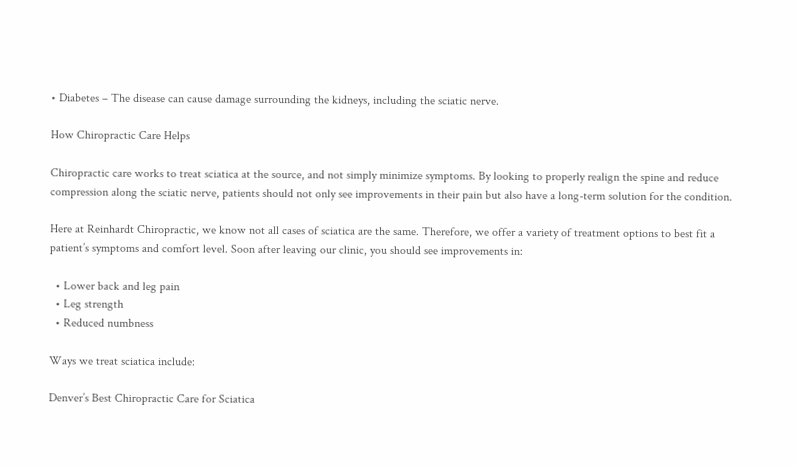• Diabetes – The disease can cause damage surrounding the kidneys, including the sciatic nerve.

How Chiropractic Care Helps

Chiropractic care works to treat sciatica at the source, and not simply minimize symptoms. By looking to properly realign the spine and reduce compression along the sciatic nerve, patients should not only see improvements in their pain but also have a long-term solution for the condition.

Here at Reinhardt Chiropractic, we know not all cases of sciatica are the same. Therefore, we offer a variety of treatment options to best fit a patient’s symptoms and comfort level. Soon after leaving our clinic, you should see improvements in:

  • Lower back and leg pain
  • Leg strength
  • Reduced numbness

Ways we treat sciatica include:

Denver’s Best Chiropractic Care for Sciatica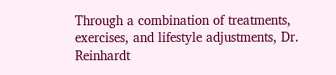Through a combination of treatments, exercises, and lifestyle adjustments, Dr. Reinhardt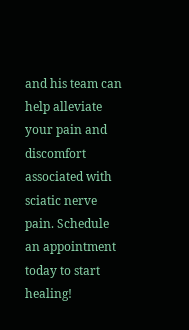and his team can help alleviate your pain and discomfort associated with sciatic nerve pain. Schedule an appointment today to start healing!